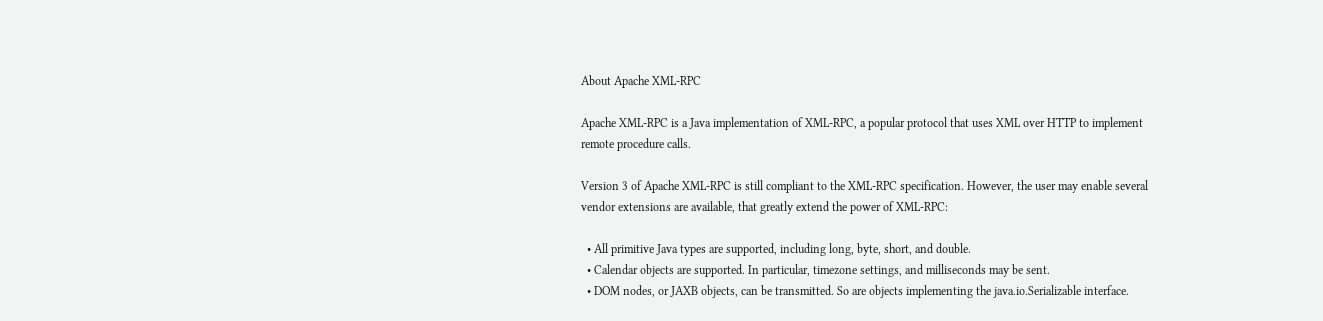About Apache XML-RPC

Apache XML-RPC is a Java implementation of XML-RPC, a popular protocol that uses XML over HTTP to implement remote procedure calls.

Version 3 of Apache XML-RPC is still compliant to the XML-RPC specification. However, the user may enable several vendor extensions are available, that greatly extend the power of XML-RPC:

  • All primitive Java types are supported, including long, byte, short, and double.
  • Calendar objects are supported. In particular, timezone settings, and milliseconds may be sent.
  • DOM nodes, or JAXB objects, can be transmitted. So are objects implementing the java.io.Serializable interface.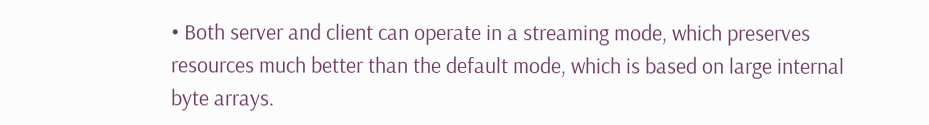• Both server and client can operate in a streaming mode, which preserves resources much better than the default mode, which is based on large internal byte arrays.